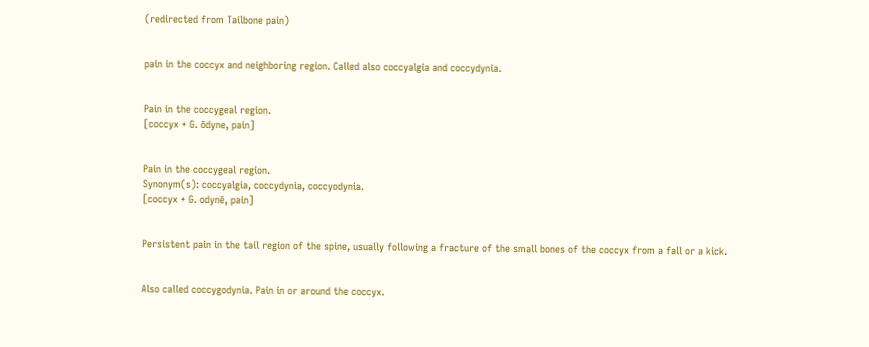(redirected from Tailbone pain)


pain in the coccyx and neighboring region. Called also coccyalgia and coccydynia.


Pain in the coccygeal region.
[coccyx + G. ōdyne, pain]


Pain in the coccygeal region.
Synonym(s): coccyalgia, coccydynia, coccyodynia.
[coccyx + G. odynē, pain]


Persistent pain in the tail region of the spine, usually following a fracture of the small bones of the coccyx from a fall or a kick.


Also called coccygodynia. Pain in or around the coccyx.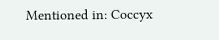Mentioned in: Coccyx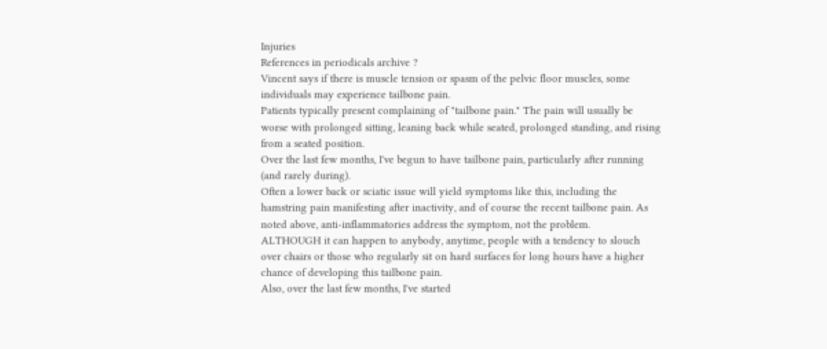Injuries
References in periodicals archive ?
Vincent says if there is muscle tension or spasm of the pelvic floor muscles, some individuals may experience tailbone pain.
Patients typically present complaining of "tailbone pain." The pain will usually be worse with prolonged sitting, leaning back while seated, prolonged standing, and rising from a seated position.
Over the last few months, I've begun to have tailbone pain, particularly after running (and rarely during).
Often a lower back or sciatic issue will yield symptoms like this, including the hamstring pain manifesting after inactivity, and of course the recent tailbone pain. As noted above, anti-inflammatories address the symptom, not the problem.
ALTHOUGH it can happen to anybody, anytime, people with a tendency to slouch over chairs or those who regularly sit on hard surfaces for long hours have a higher chance of developing this tailbone pain.
Also, over the last few months, I've started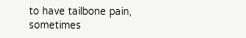to have tailbone pain, sometimes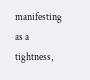manifesting as a tightness,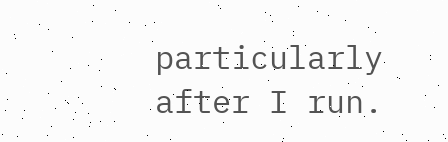particularly after I run.